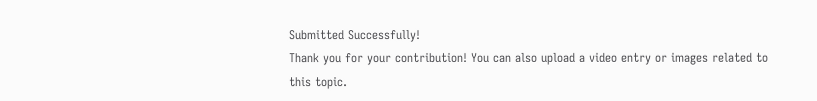Submitted Successfully!
Thank you for your contribution! You can also upload a video entry or images related to this topic.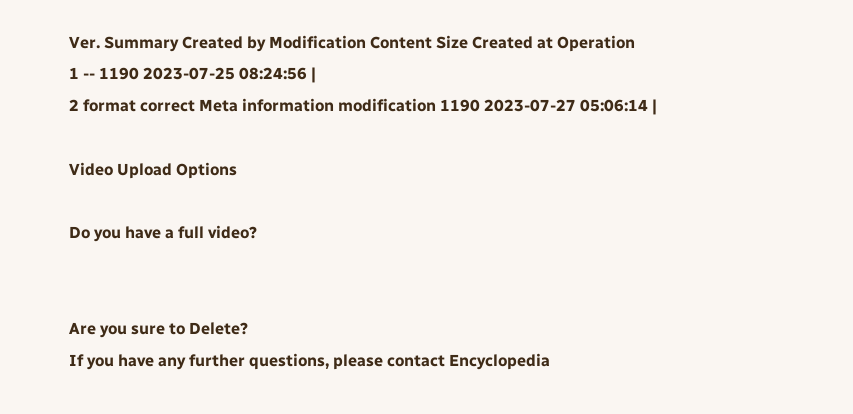Ver. Summary Created by Modification Content Size Created at Operation
1 -- 1190 2023-07-25 08:24:56 |
2 format correct Meta information modification 1190 2023-07-27 05:06:14 |

Video Upload Options

Do you have a full video?


Are you sure to Delete?
If you have any further questions, please contact Encyclopedia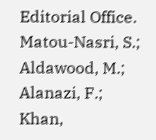Editorial Office.
Matou-Nasri, S.; Aldawood, M.; Alanazi, F.; Khan,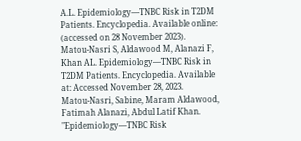A.L. Epidemiology—TNBC Risk in T2DM Patients. Encyclopedia. Available online: (accessed on 28 November 2023).
Matou-Nasri S, Aldawood M, Alanazi F, Khan AL. Epidemiology—TNBC Risk in T2DM Patients. Encyclopedia. Available at: Accessed November 28, 2023.
Matou-Nasri, Sabine, Maram Aldawood, Fatimah Alanazi, Abdul Latif Khan. "Epidemiology—TNBC Risk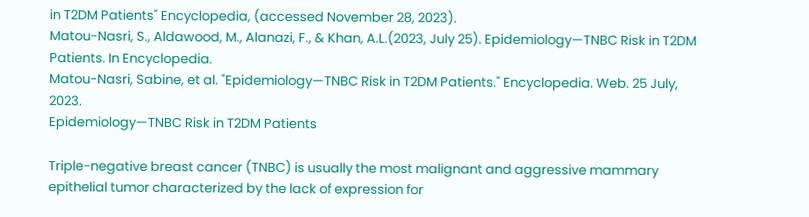in T2DM Patients" Encyclopedia, (accessed November 28, 2023).
Matou-Nasri, S., Aldawood, M., Alanazi, F., & Khan, A.L.(2023, July 25). Epidemiology—TNBC Risk in T2DM Patients. In Encyclopedia.
Matou-Nasri, Sabine, et al. "Epidemiology—TNBC Risk in T2DM Patients." Encyclopedia. Web. 25 July, 2023.
Epidemiology—TNBC Risk in T2DM Patients

Triple-negative breast cancer (TNBC) is usually the most malignant and aggressive mammary epithelial tumor characterized by the lack of expression for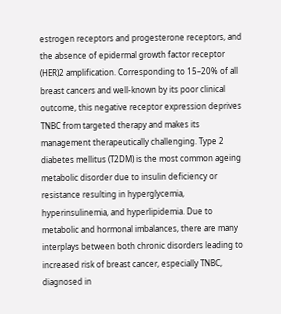estrogen receptors and progesterone receptors, and the absence of epidermal growth factor receptor (HER)2 amplification. Corresponding to 15–20% of all breast cancers and well-known by its poor clinical outcome, this negative receptor expression deprives TNBC from targeted therapy and makes its management therapeutically challenging. Type 2 diabetes mellitus (T2DM) is the most common ageing metabolic disorder due to insulin deficiency or resistance resulting in hyperglycemia, hyperinsulinemia, and hyperlipidemia. Due to metabolic and hormonal imbalances, there are many interplays between both chronic disorders leading to increased risk of breast cancer, especially TNBC, diagnosed in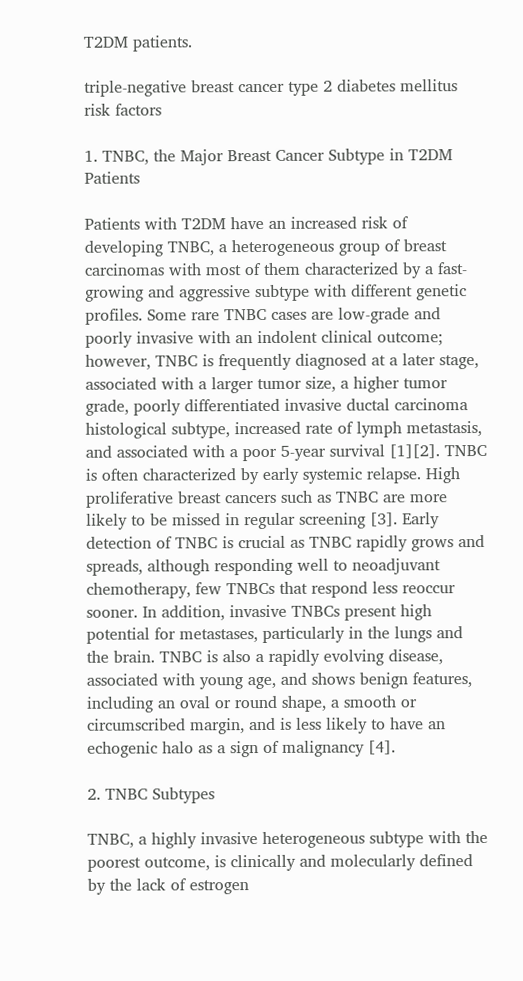T2DM patients.

triple-negative breast cancer type 2 diabetes mellitus risk factors

1. TNBC, the Major Breast Cancer Subtype in T2DM Patients

Patients with T2DM have an increased risk of developing TNBC, a heterogeneous group of breast carcinomas with most of them characterized by a fast-growing and aggressive subtype with different genetic profiles. Some rare TNBC cases are low-grade and poorly invasive with an indolent clinical outcome; however, TNBC is frequently diagnosed at a later stage, associated with a larger tumor size, a higher tumor grade, poorly differentiated invasive ductal carcinoma histological subtype, increased rate of lymph metastasis, and associated with a poor 5-year survival [1][2]. TNBC is often characterized by early systemic relapse. High proliferative breast cancers such as TNBC are more likely to be missed in regular screening [3]. Early detection of TNBC is crucial as TNBC rapidly grows and spreads, although responding well to neoadjuvant chemotherapy, few TNBCs that respond less reoccur sooner. In addition, invasive TNBCs present high potential for metastases, particularly in the lungs and the brain. TNBC is also a rapidly evolving disease, associated with young age, and shows benign features, including an oval or round shape, a smooth or circumscribed margin, and is less likely to have an echogenic halo as a sign of malignancy [4].

2. TNBC Subtypes

TNBC, a highly invasive heterogeneous subtype with the poorest outcome, is clinically and molecularly defined by the lack of estrogen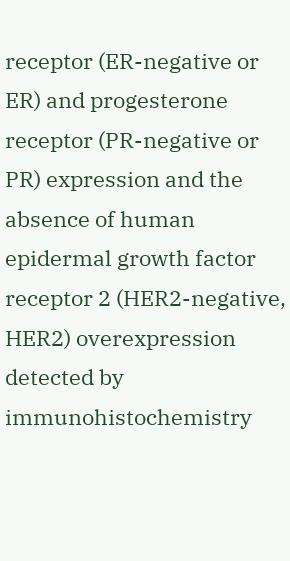receptor (ER-negative or ER) and progesterone receptor (PR-negative or PR) expression and the absence of human epidermal growth factor receptor 2 (HER2-negative, HER2) overexpression detected by immunohistochemistry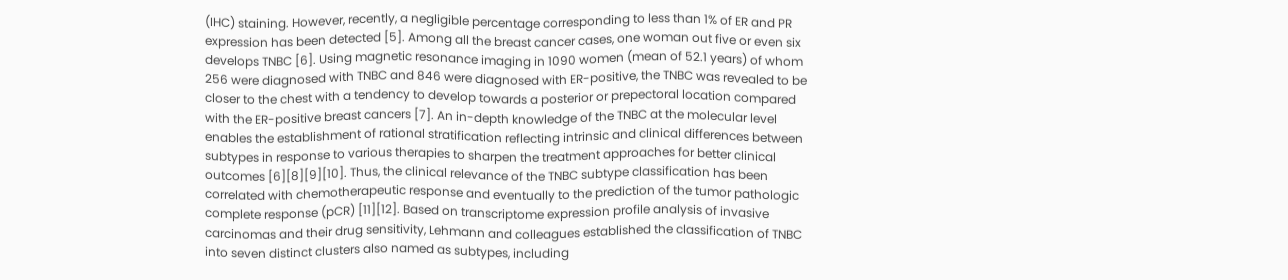(IHC) staining. However, recently, a negligible percentage corresponding to less than 1% of ER and PR expression has been detected [5]. Among all the breast cancer cases, one woman out five or even six develops TNBC [6]. Using magnetic resonance imaging in 1090 women (mean of 52.1 years) of whom 256 were diagnosed with TNBC and 846 were diagnosed with ER-positive, the TNBC was revealed to be closer to the chest with a tendency to develop towards a posterior or prepectoral location compared with the ER-positive breast cancers [7]. An in-depth knowledge of the TNBC at the molecular level enables the establishment of rational stratification reflecting intrinsic and clinical differences between subtypes in response to various therapies to sharpen the treatment approaches for better clinical outcomes [6][8][9][10]. Thus, the clinical relevance of the TNBC subtype classification has been correlated with chemotherapeutic response and eventually to the prediction of the tumor pathologic complete response (pCR) [11][12]. Based on transcriptome expression profile analysis of invasive carcinomas and their drug sensitivity, Lehmann and colleagues established the classification of TNBC into seven distinct clusters also named as subtypes, including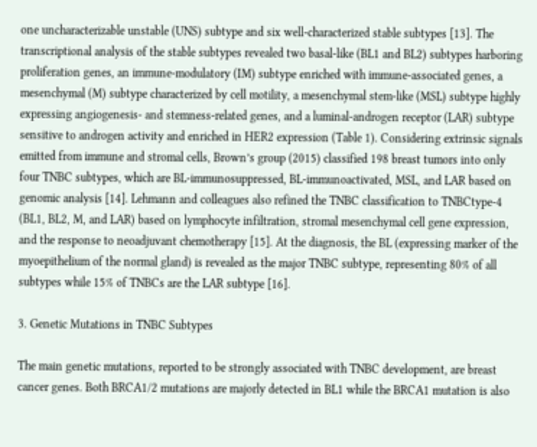one uncharacterizable unstable (UNS) subtype and six well-characterized stable subtypes [13]. The transcriptional analysis of the stable subtypes revealed two basal-like (BL1 and BL2) subtypes harboring proliferation genes, an immune-modulatory (IM) subtype enriched with immune-associated genes, a mesenchymal (M) subtype characterized by cell motility, a mesenchymal stem-like (MSL) subtype highly expressing angiogenesis- and stemness-related genes, and a luminal-androgen receptor (LAR) subtype sensitive to androgen activity and enriched in HER2 expression (Table 1). Considering extrinsic signals emitted from immune and stromal cells, Brown’s group (2015) classified 198 breast tumors into only four TNBC subtypes, which are BL-immunosuppressed, BL-immunoactivated, MSL, and LAR based on genomic analysis [14]. Lehmann and colleagues also refined the TNBC classification to TNBCtype-4 (BL1, BL2, M, and LAR) based on lymphocyte infiltration, stromal mesenchymal cell gene expression, and the response to neoadjuvant chemotherapy [15]. At the diagnosis, the BL (expressing marker of the myoepithelium of the normal gland) is revealed as the major TNBC subtype, representing 80% of all subtypes while 15% of TNBCs are the LAR subtype [16].

3. Genetic Mutations in TNBC Subtypes

The main genetic mutations, reported to be strongly associated with TNBC development, are breast cancer genes. Both BRCA1/2 mutations are majorly detected in BL1 while the BRCA1 mutation is also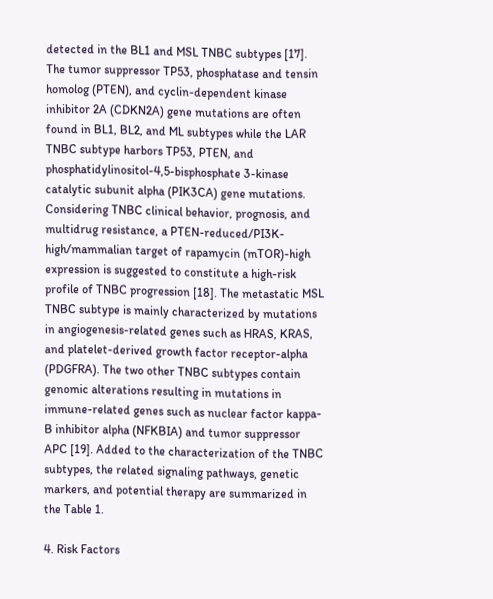detected in the BL1 and MSL TNBC subtypes [17]. The tumor suppressor TP53, phosphatase and tensin homolog (PTEN), and cyclin-dependent kinase inhibitor 2A (CDKN2A) gene mutations are often found in BL1, BL2, and ML subtypes while the LAR TNBC subtype harbors TP53, PTEN, and phosphatidylinositol-4,5-bisphosphate 3-kinase catalytic subunit alpha (PIK3CA) gene mutations. Considering TNBC clinical behavior, prognosis, and multidrug resistance, a PTEN-reduced/PI3K-high/mammalian target of rapamycin (mTOR)-high expression is suggested to constitute a high-risk profile of TNBC progression [18]. The metastatic MSL TNBC subtype is mainly characterized by mutations in angiogenesis-related genes such as HRAS, KRAS, and platelet-derived growth factor receptor-alpha (PDGFRA). The two other TNBC subtypes contain genomic alterations resulting in mutations in immune-related genes such as nuclear factor kappa-B inhibitor alpha (NFKBIA) and tumor suppressor APC [19]. Added to the characterization of the TNBC subtypes, the related signaling pathways, genetic markers, and potential therapy are summarized in the Table 1.

4. Risk Factors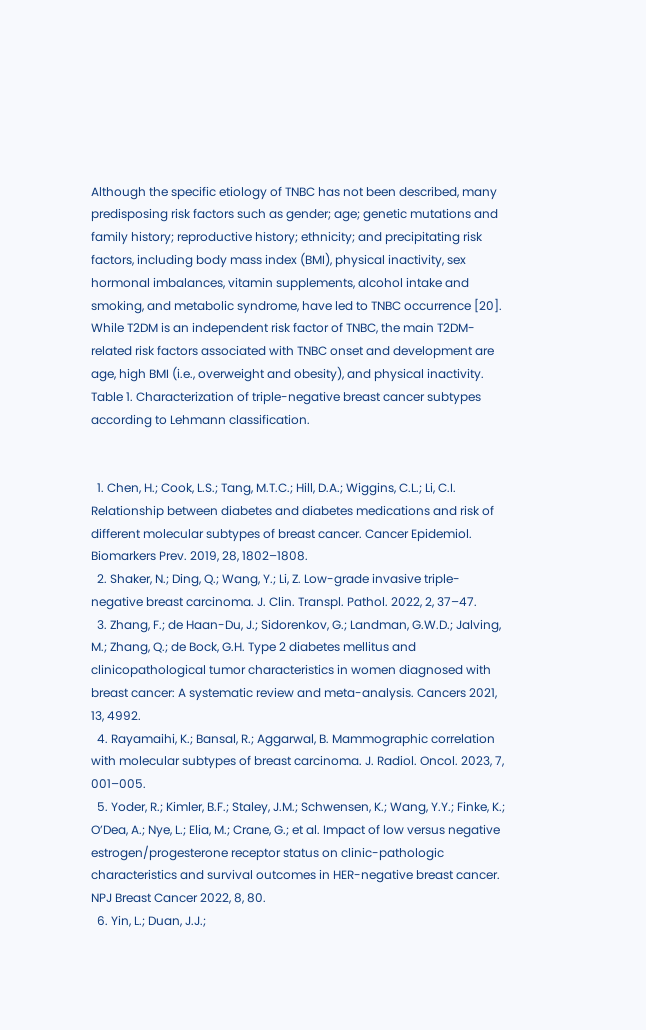Although the specific etiology of TNBC has not been described, many predisposing risk factors such as gender; age; genetic mutations and family history; reproductive history; ethnicity; and precipitating risk factors, including body mass index (BMI), physical inactivity, sex hormonal imbalances, vitamin supplements, alcohol intake and smoking, and metabolic syndrome, have led to TNBC occurrence [20]. While T2DM is an independent risk factor of TNBC, the main T2DM-related risk factors associated with TNBC onset and development are age, high BMI (i.e., overweight and obesity), and physical inactivity.
Table 1. Characterization of triple-negative breast cancer subtypes according to Lehmann classification.


  1. Chen, H.; Cook, L.S.; Tang, M.T.C.; Hill, D.A.; Wiggins, C.L.; Li, C.I. Relationship between diabetes and diabetes medications and risk of different molecular subtypes of breast cancer. Cancer Epidemiol. Biomarkers Prev. 2019, 28, 1802–1808.
  2. Shaker, N.; Ding, Q.; Wang, Y.; Li, Z. Low-grade invasive triple-negative breast carcinoma. J. Clin. Transpl. Pathol. 2022, 2, 37–47.
  3. Zhang, F.; de Haan-Du, J.; Sidorenkov, G.; Landman, G.W.D.; Jalving, M.; Zhang, Q.; de Bock, G.H. Type 2 diabetes mellitus and clinicopathological tumor characteristics in women diagnosed with breast cancer: A systematic review and meta-analysis. Cancers 2021, 13, 4992.
  4. Rayamaihi, K.; Bansal, R.; Aggarwal, B. Mammographic correlation with molecular subtypes of breast carcinoma. J. Radiol. Oncol. 2023, 7, 001–005.
  5. Yoder, R.; Kimler, B.F.; Staley, J.M.; Schwensen, K.; Wang, Y.Y.; Finke, K.; O’Dea, A.; Nye, L.; Elia, M.; Crane, G.; et al. Impact of low versus negative estrogen/progesterone receptor status on clinic-pathologic characteristics and survival outcomes in HER-negative breast cancer. NPJ Breast Cancer 2022, 8, 80.
  6. Yin, L.; Duan, J.J.;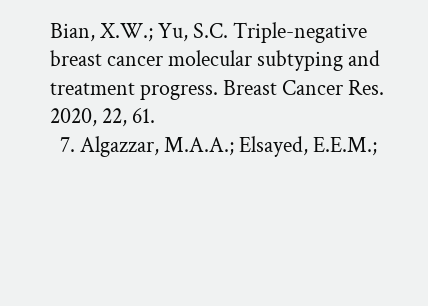Bian, X.W.; Yu, S.C. Triple-negative breast cancer molecular subtyping and treatment progress. Breast Cancer Res. 2020, 22, 61.
  7. Algazzar, M.A.A.; Elsayed, E.E.M.;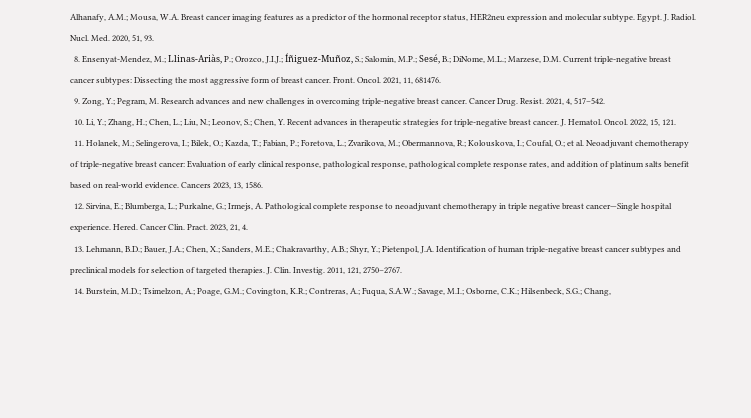Alhanafy, A.M.; Mousa, W.A. Breast cancer imaging features as a predictor of the hormonal receptor status, HER2neu expression and molecular subtype. Egypt. J. Radiol. Nucl. Med. 2020, 51, 93.
  8. Ensenyat-Mendez, M.; Llinas-Ariàs, P.; Orozco, J.I.J.; Íñiguez-Muñoz, S.; Salomin, M.P.; Sesé, B.; DiNome, M.L.; Marzese, D.M. Current triple-negative breast cancer subtypes: Dissecting the most aggressive form of breast cancer. Front. Oncol. 2021, 11, 681476.
  9. Zong, Y.; Pegram, M. Research advances and new challenges in overcoming triple-negative breast cancer. Cancer Drug. Resist. 2021, 4, 517–542.
  10. Li, Y.; Zhang, H.; Chen, L.; Liu, N.; Leonov, S.; Chen, Y. Recent advances in therapeutic strategies for triple-negative breast cancer. J. Hematol. Oncol. 2022, 15, 121.
  11. Holanek, M.; Selingerova, I.; Bilek, O.; Kazda, T.; Fabian, P.; Foretova, L.; Zvarikova, M.; Obermannova, R.; Kolouskova, I.; Coufal, O.; et al. Neoadjuvant chemotherapy of triple-negative breast cancer: Evaluation of early clinical response, pathological response, pathological complete response rates, and addition of platinum salts benefit based on real-world evidence. Cancers 2023, 13, 1586.
  12. Sirvina, E.; Blumberga, L.; Purkalne, G.; Irmejs, A. Pathological complete response to neoadjuvant chemotherapy in triple negative breast cancer—Single hospital experience. Hered. Cancer Clin. Pract. 2023, 21, 4.
  13. Lehmann, B.D.; Bauer, J.A.; Chen, X.; Sanders, M.E.; Chakravarthy, A.B.; Shyr, Y.; Pietenpol, J.A. Identification of human triple-negative breast cancer subtypes and preclinical models for selection of targeted therapies. J. Clin. Investig. 2011, 121, 2750–2767.
  14. Burstein, M.D.; Tsimelzon, A.; Poage, G.M.; Covington, K.R.; Contreras, A.; Fuqua, S.A.W.; Savage, M.I.; Osborne, C.K.; Hilsenbeck, S.G.; Chang,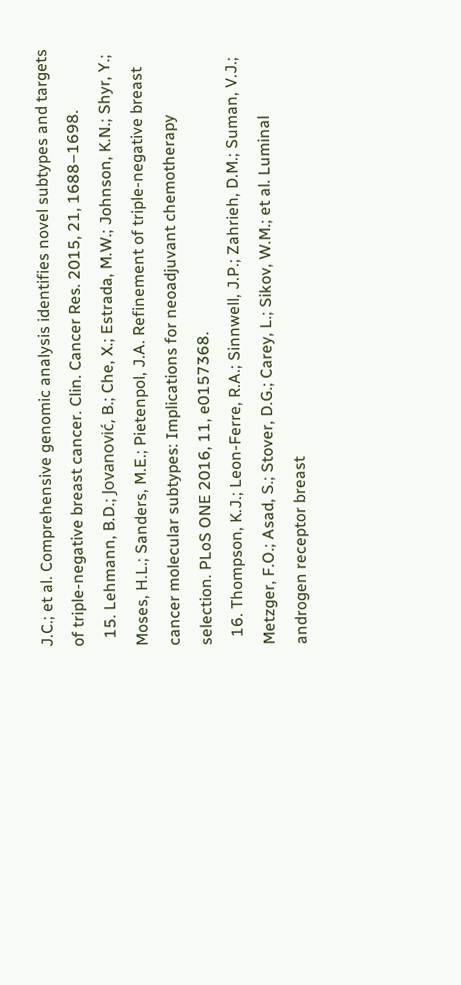J.C.; et al. Comprehensive genomic analysis identifies novel subtypes and targets of triple-negative breast cancer. Clin. Cancer Res. 2015, 21, 1688–1698.
  15. Lehmann, B.D.; Jovanović, B.; Che, X.; Estrada, M.W.; Johnson, K.N.; Shyr, Y.; Moses, H.L.; Sanders, M.E.; Pietenpol, J.A. Refinement of triple-negative breast cancer molecular subtypes: Implications for neoadjuvant chemotherapy selection. PLoS ONE 2016, 11, e0157368.
  16. Thompson, K.J.; Leon-Ferre, R.A.; Sinnwell, J.P.; Zahrieh, D.M.; Suman, V.J.; Metzger, F.O.; Asad, S.; Stover, D.G.; Carey, L.; Sikov, W.M.; et al. Luminal androgen receptor breast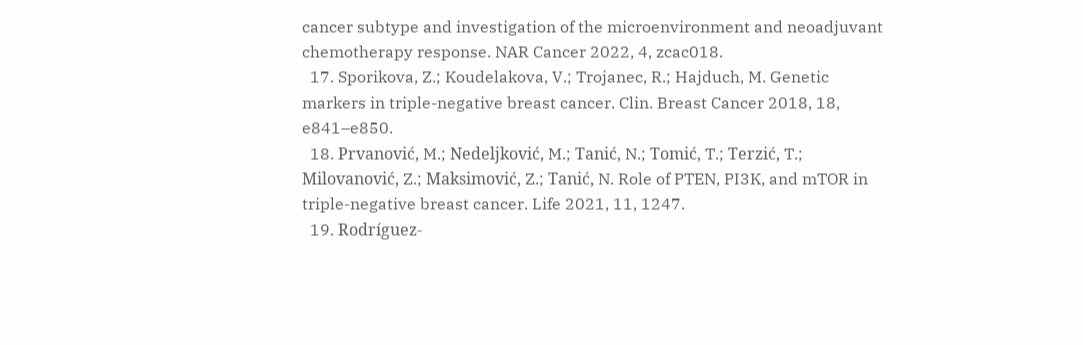cancer subtype and investigation of the microenvironment and neoadjuvant chemotherapy response. NAR Cancer 2022, 4, zcac018.
  17. Sporikova, Z.; Koudelakova, V.; Trojanec, R.; Hajduch, M. Genetic markers in triple-negative breast cancer. Clin. Breast Cancer 2018, 18, e841–e850.
  18. Prvanović, M.; Nedeljković, M.; Tanić, N.; Tomić, T.; Terzić, T.; Milovanović, Z.; Maksimović, Z.; Tanić, N. Role of PTEN, PI3K, and mTOR in triple-negative breast cancer. Life 2021, 11, 1247.
  19. Rodríguez-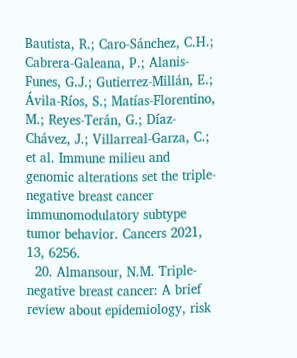Bautista, R.; Caro-Sánchez, C.H.; Cabrera-Galeana, P.; Alanis-Funes, G.J.; Gutierrez-Millán, E.; Ávila-Ríos, S.; Matías-Florentino, M.; Reyes-Terán, G.; Díaz-Chávez, J.; Villarreal-Garza, C.; et al. Immune milieu and genomic alterations set the triple-negative breast cancer immunomodulatory subtype tumor behavior. Cancers 2021, 13, 6256.
  20. Almansour, N.M. Triple-negative breast cancer: A brief review about epidemiology, risk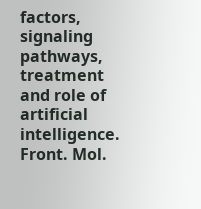factors, signaling pathways, treatment and role of artificial intelligence. Front. Mol.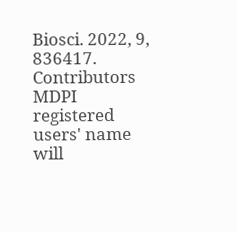Biosci. 2022, 9, 836417.
Contributors MDPI registered users' name will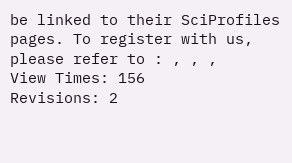be linked to their SciProfiles pages. To register with us, please refer to : , , ,
View Times: 156
Revisions: 2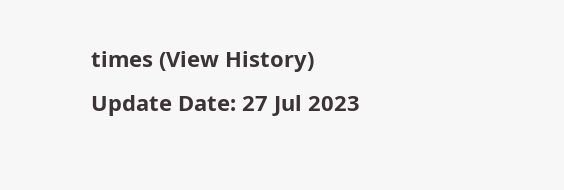times (View History)
Update Date: 27 Jul 2023